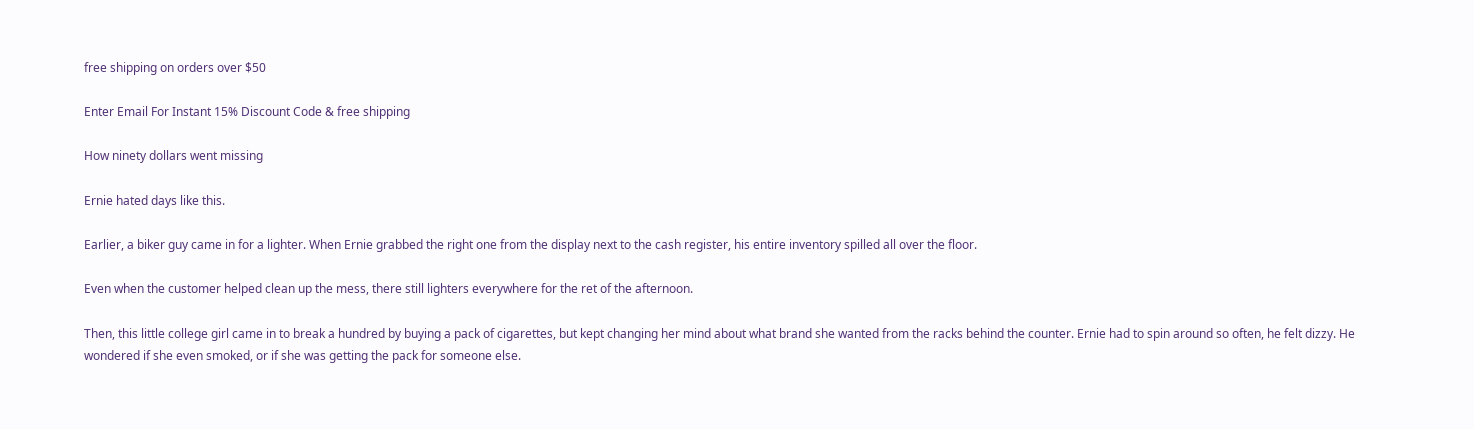free shipping on orders over $50

Enter Email For Instant 15% Discount Code & free shipping

How ninety dollars went missing

Ernie hated days like this.

Earlier, a biker guy came in for a lighter. When Ernie grabbed the right one from the display next to the cash register, his entire inventory spilled all over the floor.

Even when the customer helped clean up the mess, there still lighters everywhere for the ret of the afternoon.

Then, this little college girl came in to break a hundred by buying a pack of cigarettes, but kept changing her mind about what brand she wanted from the racks behind the counter. Ernie had to spin around so often, he felt dizzy. He wondered if she even smoked, or if she was getting the pack for someone else.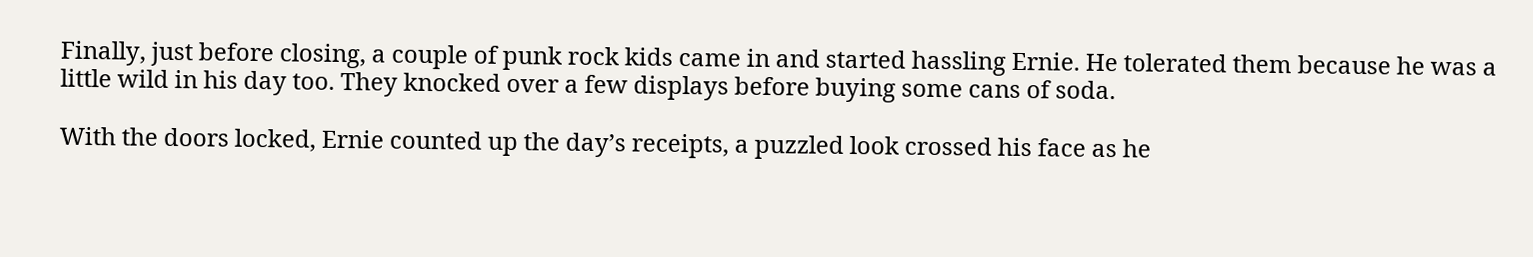Finally, just before closing, a couple of punk rock kids came in and started hassling Ernie. He tolerated them because he was a little wild in his day too. They knocked over a few displays before buying some cans of soda.

With the doors locked, Ernie counted up the day’s receipts, a puzzled look crossed his face as he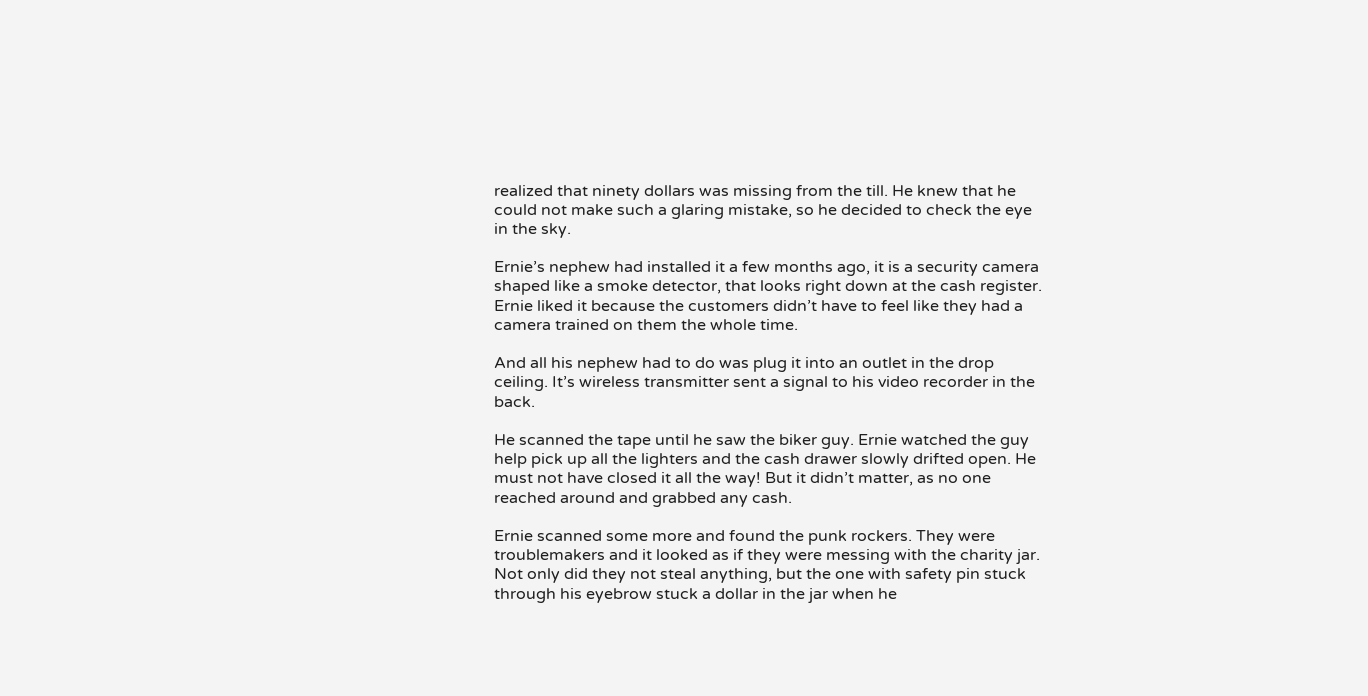realized that ninety dollars was missing from the till. He knew that he could not make such a glaring mistake, so he decided to check the eye in the sky.

Ernie’s nephew had installed it a few months ago, it is a security camera shaped like a smoke detector, that looks right down at the cash register. Ernie liked it because the customers didn’t have to feel like they had a camera trained on them the whole time.

And all his nephew had to do was plug it into an outlet in the drop ceiling. It’s wireless transmitter sent a signal to his video recorder in the back.

He scanned the tape until he saw the biker guy. Ernie watched the guy help pick up all the lighters and the cash drawer slowly drifted open. He must not have closed it all the way! But it didn’t matter, as no one reached around and grabbed any cash.

Ernie scanned some more and found the punk rockers. They were troublemakers and it looked as if they were messing with the charity jar. Not only did they not steal anything, but the one with safety pin stuck through his eyebrow stuck a dollar in the jar when he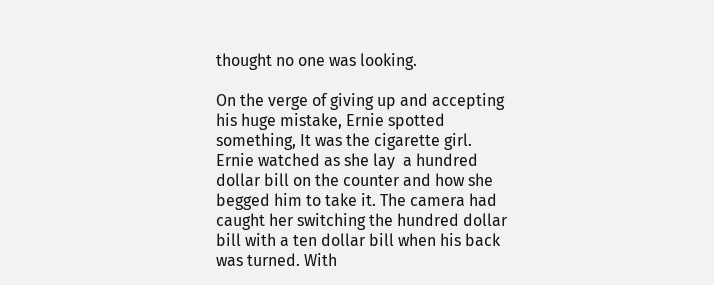thought no one was looking.

On the verge of giving up and accepting his huge mistake, Ernie spotted something, It was the cigarette girl. Ernie watched as she lay  a hundred dollar bill on the counter and how she begged him to take it. The camera had caught her switching the hundred dollar bill with a ten dollar bill when his back was turned. With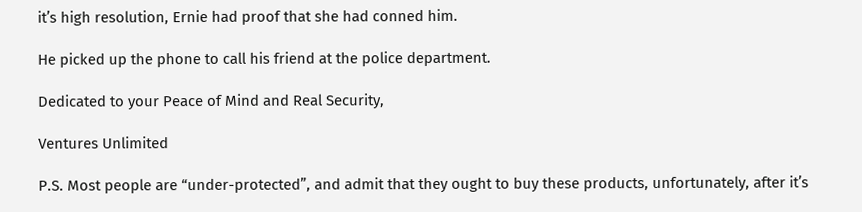it’s high resolution, Ernie had proof that she had conned him.

He picked up the phone to call his friend at the police department.

Dedicated to your Peace of Mind and Real Security,

Ventures Unlimited

P.S. Most people are “under-protected”, and admit that they ought to buy these products, unfortunately, after it’s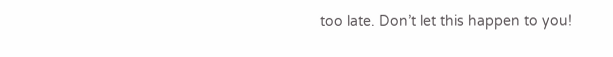too late. Don’t let this happen to you!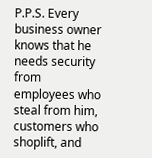P.P.S. Every business owner knows that he needs security from employees who steal from him, customers who shoplift, and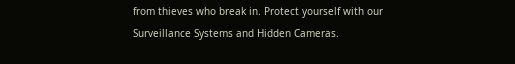from thieves who break in. Protect yourself with our Surveillance Systems and Hidden Cameras.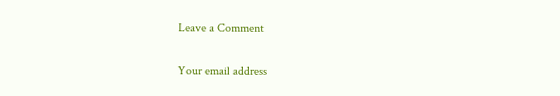Leave a Comment

Your email address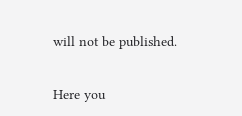will not be published.

Here you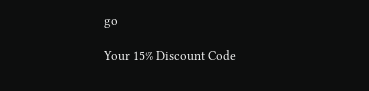go

Your 15% Discount Code